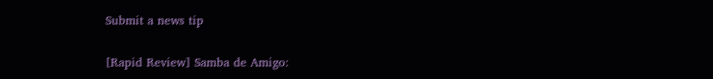Submit a news tip

[Rapid Review] Samba de Amigo: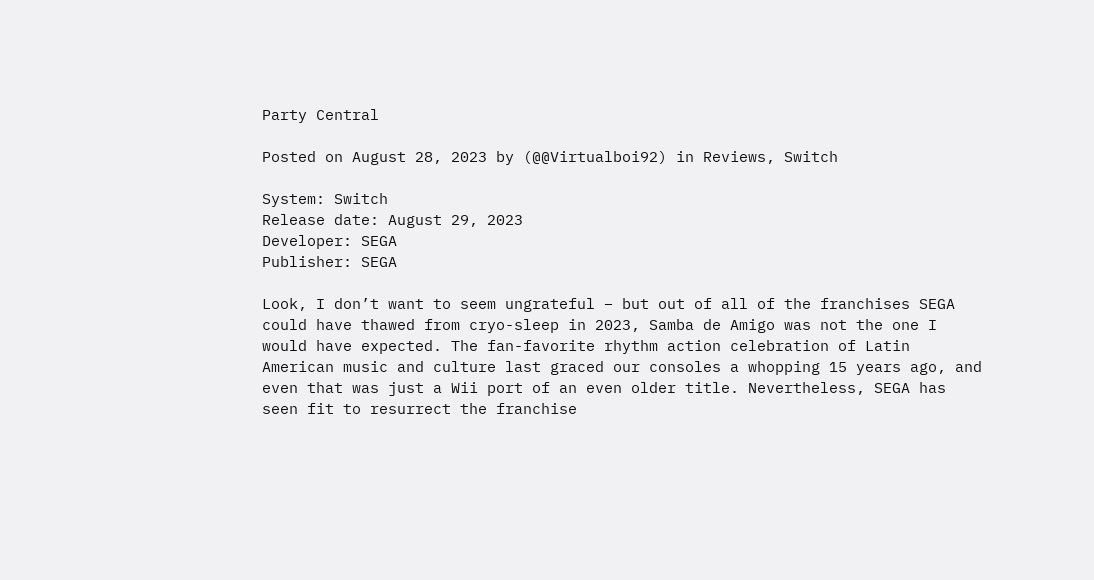Party Central

Posted on August 28, 2023 by (@@Virtualboi92) in Reviews, Switch

System: Switch
Release date: August 29, 2023
Developer: SEGA
Publisher: SEGA

Look, I don’t want to seem ungrateful – but out of all of the franchises SEGA could have thawed from cryo-sleep in 2023, Samba de Amigo was not the one I would have expected. The fan-favorite rhythm action celebration of Latin American music and culture last graced our consoles a whopping 15 years ago, and even that was just a Wii port of an even older title. Nevertheless, SEGA has seen fit to resurrect the franchise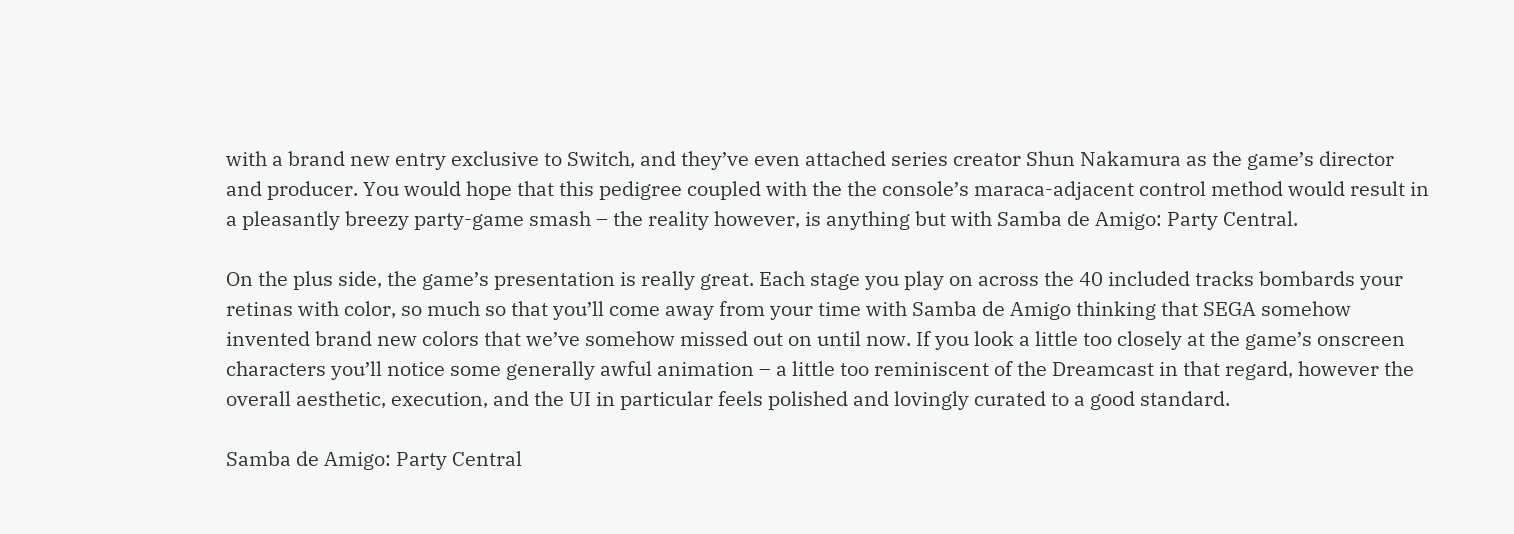with a brand new entry exclusive to Switch, and they’ve even attached series creator Shun Nakamura as the game’s director and producer. You would hope that this pedigree coupled with the the console’s maraca-adjacent control method would result in a pleasantly breezy party-game smash – the reality however, is anything but with Samba de Amigo: Party Central.

On the plus side, the game’s presentation is really great. Each stage you play on across the 40 included tracks bombards your retinas with color, so much so that you’ll come away from your time with Samba de Amigo thinking that SEGA somehow invented brand new colors that we’ve somehow missed out on until now. If you look a little too closely at the game’s onscreen characters you’ll notice some generally awful animation – a little too reminiscent of the Dreamcast in that regard, however the overall aesthetic, execution, and the UI in particular feels polished and lovingly curated to a good standard.

Samba de Amigo: Party Central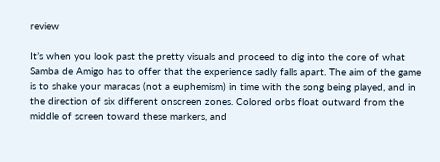review

It’s when you look past the pretty visuals and proceed to dig into the core of what Samba de Amigo has to offer that the experience sadly falls apart. The aim of the game is to shake your maracas (not a euphemism) in time with the song being played, and in the direction of six different onscreen zones. Colored orbs float outward from the middle of screen toward these markers, and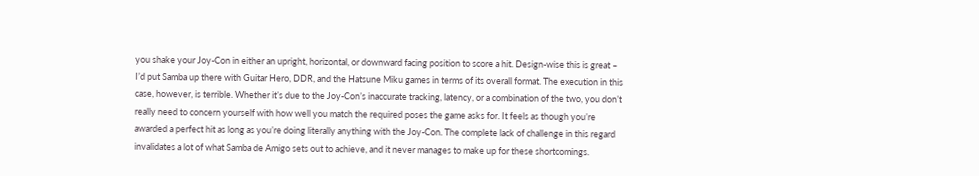you shake your Joy-Con in either an upright, horizontal, or downward facing position to score a hit. Design-wise this is great – I’d put Samba up there with Guitar Hero, DDR, and the Hatsune Miku games in terms of its overall format. The execution in this case, however, is terrible. Whether it’s due to the Joy-Con’s inaccurate tracking, latency, or a combination of the two, you don’t really need to concern yourself with how well you match the required poses the game asks for. It feels as though you’re awarded a perfect hit as long as you’re doing literally anything with the Joy-Con. The complete lack of challenge in this regard invalidates a lot of what Samba de Amigo sets out to achieve, and it never manages to make up for these shortcomings.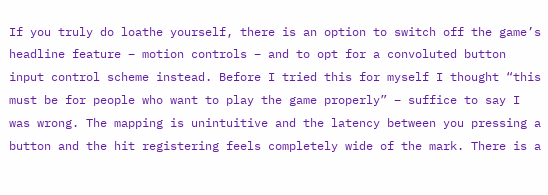If you truly do loathe yourself, there is an option to switch off the game’s headline feature – motion controls – and to opt for a convoluted button input control scheme instead. Before I tried this for myself I thought “this must be for people who want to play the game properly” – suffice to say I was wrong. The mapping is unintuitive and the latency between you pressing a button and the hit registering feels completely wide of the mark. There is a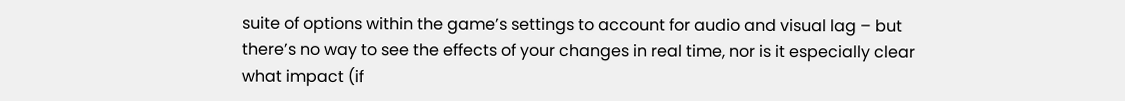suite of options within the game’s settings to account for audio and visual lag – but there’s no way to see the effects of your changes in real time, nor is it especially clear what impact (if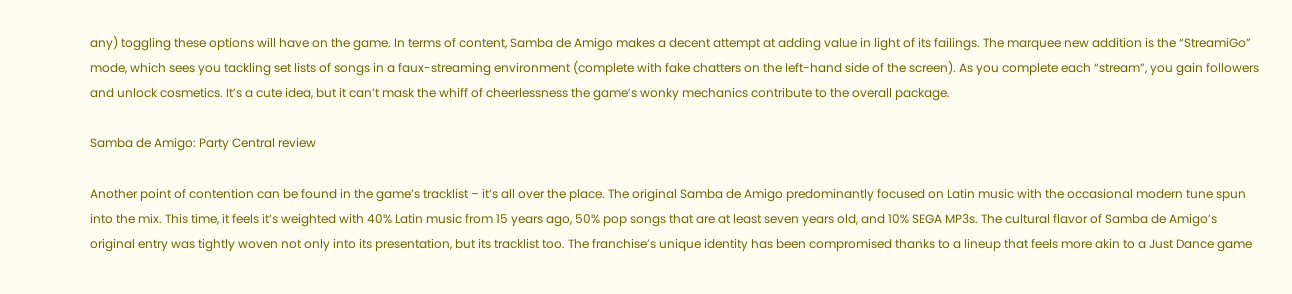any) toggling these options will have on the game. In terms of content, Samba de Amigo makes a decent attempt at adding value in light of its failings. The marquee new addition is the “StreamiGo” mode, which sees you tackling set lists of songs in a faux-streaming environment (complete with fake chatters on the left-hand side of the screen). As you complete each “stream”, you gain followers and unlock cosmetics. It’s a cute idea, but it can’t mask the whiff of cheerlessness the game’s wonky mechanics contribute to the overall package.

Samba de Amigo: Party Central review

Another point of contention can be found in the game’s tracklist – it’s all over the place. The original Samba de Amigo predominantly focused on Latin music with the occasional modern tune spun into the mix. This time, it feels it’s weighted with 40% Latin music from 15 years ago, 50% pop songs that are at least seven years old, and 10% SEGA MP3s. The cultural flavor of Samba de Amigo’s original entry was tightly woven not only into its presentation, but its tracklist too. The franchise’s unique identity has been compromised thanks to a lineup that feels more akin to a Just Dance game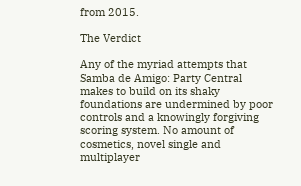from 2015.

The Verdict

Any of the myriad attempts that Samba de Amigo: Party Central makes to build on its shaky foundations are undermined by poor controls and a knowingly forgiving scoring system. No amount of cosmetics, novel single and multiplayer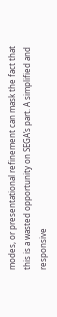modes, or presentational refinement can mask the fact that this is a wasted opportunity on SEGA’s part. A simplified and responsive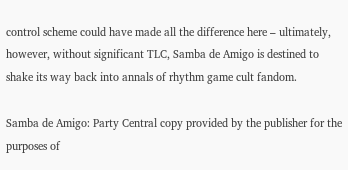control scheme could have made all the difference here – ultimately, however, without significant TLC, Samba de Amigo is destined to shake its way back into annals of rhythm game cult fandom.

Samba de Amigo: Party Central copy provided by the publisher for the purposes of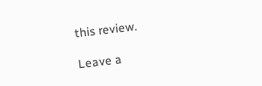this review.

Leave a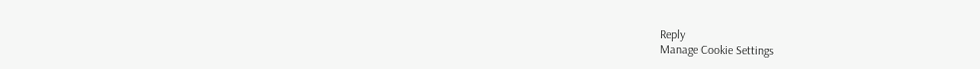Reply
Manage Cookie Settings